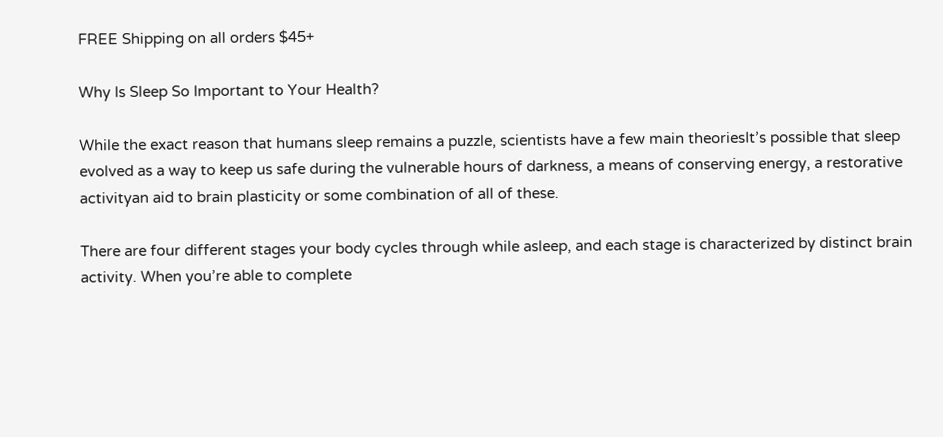FREE Shipping on all orders $45+

Why Is Sleep So Important to Your Health?

While the exact reason that humans sleep remains a puzzle, scientists have a few main theoriesIt’s possible that sleep evolved as a way to keep us safe during the vulnerable hours of darkness, a means of conserving energy, a restorative activityan aid to brain plasticity or some combination of all of these.

There are four different stages your body cycles through while asleep, and each stage is characterized by distinct brain activity. When you’re able to complete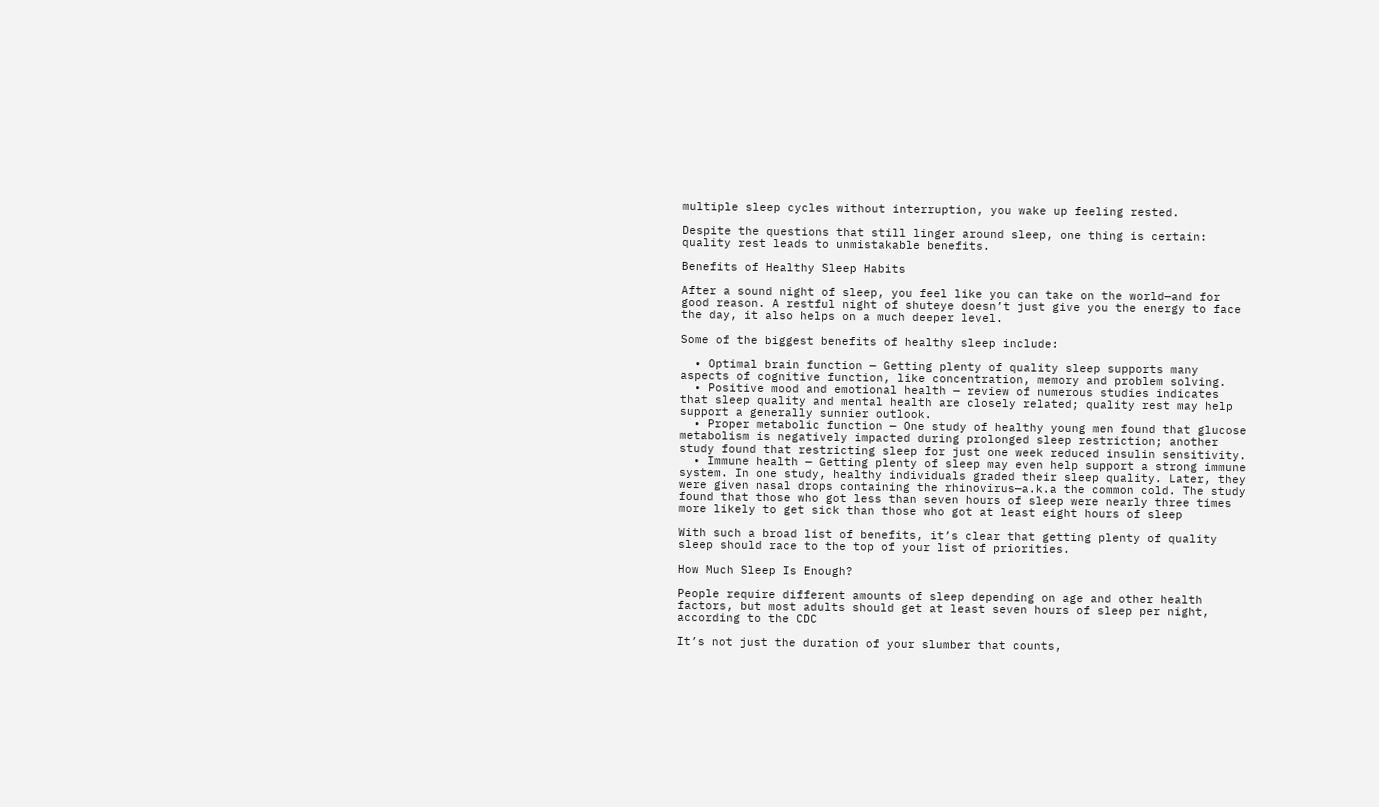multiple sleep cycles without interruption, you wake up feeling rested.

Despite the questions that still linger around sleep, one thing is certain: quality rest leads to unmistakable benefits.

Benefits of Healthy Sleep Habits

After a sound night of sleep, you feel like you can take on the world—and for good reason. A restful night of shuteye doesn’t just give you the energy to face the day, it also helps on a much deeper level.

Some of the biggest benefits of healthy sleep include:

  • Optimal brain function — Getting plenty of quality sleep supports many aspects of cognitive function, like concentration, memory and problem solving.
  • Positive mood and emotional health — review of numerous studies indicates that sleep quality and mental health are closely related; quality rest may help support a generally sunnier outlook.
  • Proper metabolic function — One study of healthy young men found that glucose metabolism is negatively impacted during prolonged sleep restriction; another study found that restricting sleep for just one week reduced insulin sensitivity.
  • Immune health — Getting plenty of sleep may even help support a strong immune system. In one study, healthy individuals graded their sleep quality. Later, they were given nasal drops containing the rhinovirus—a.k.a the common cold. The study found that those who got less than seven hours of sleep were nearly three times more likely to get sick than those who got at least eight hours of sleep

With such a broad list of benefits, it’s clear that getting plenty of quality sleep should race to the top of your list of priorities.

How Much Sleep Is Enough?

People require different amounts of sleep depending on age and other health factors, but most adults should get at least seven hours of sleep per night, according to the CDC

It’s not just the duration of your slumber that counts,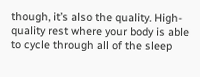though, it’s also the quality. High-quality rest where your body is able to cycle through all of the sleep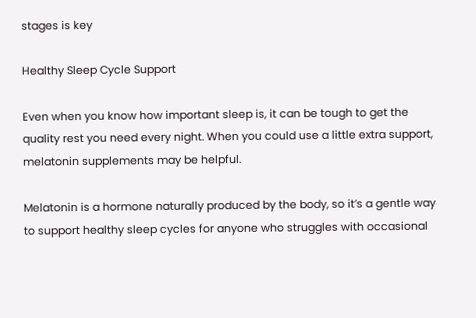stages is key

Healthy Sleep Cycle Support

Even when you know how important sleep is, it can be tough to get the quality rest you need every night. When you could use a little extra support, melatonin supplements may be helpful.

Melatonin is a hormone naturally produced by the body, so it’s a gentle way to support healthy sleep cycles for anyone who struggles with occasional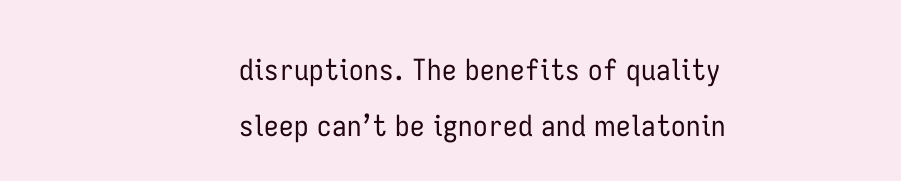disruptions. The benefits of quality sleep can’t be ignored and melatonin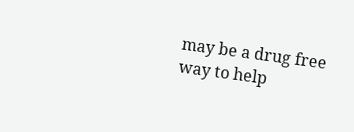may be a drug free way to help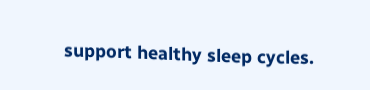support healthy sleep cycles.